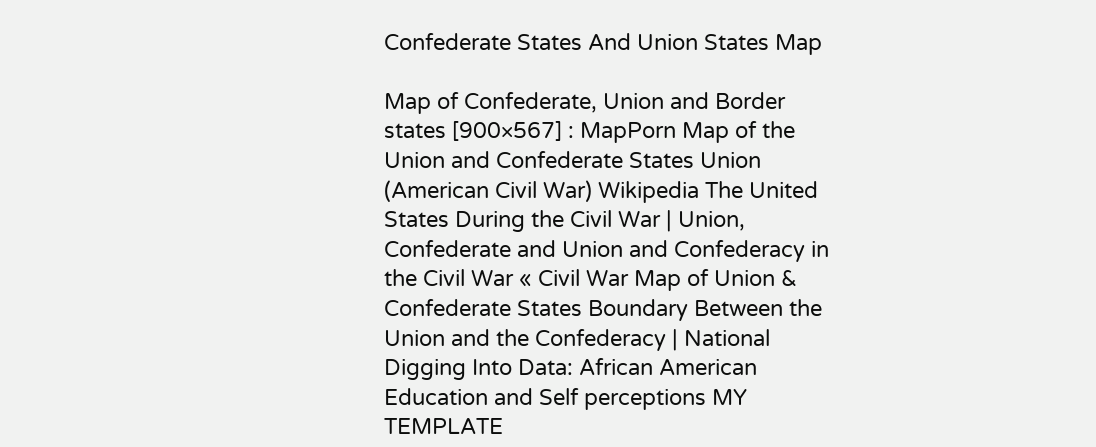Confederate States And Union States Map

Map of Confederate, Union and Border states [900×567] : MapPorn Map of the Union and Confederate States Union (American Civil War) Wikipedia The United States During the Civil War | Union, Confederate and Union and Confederacy in the Civil War « Civil War Map of Union & Confederate States Boundary Between the Union and the Confederacy | National Digging Into Data: African American Education and Self perceptions MY TEMPLATE